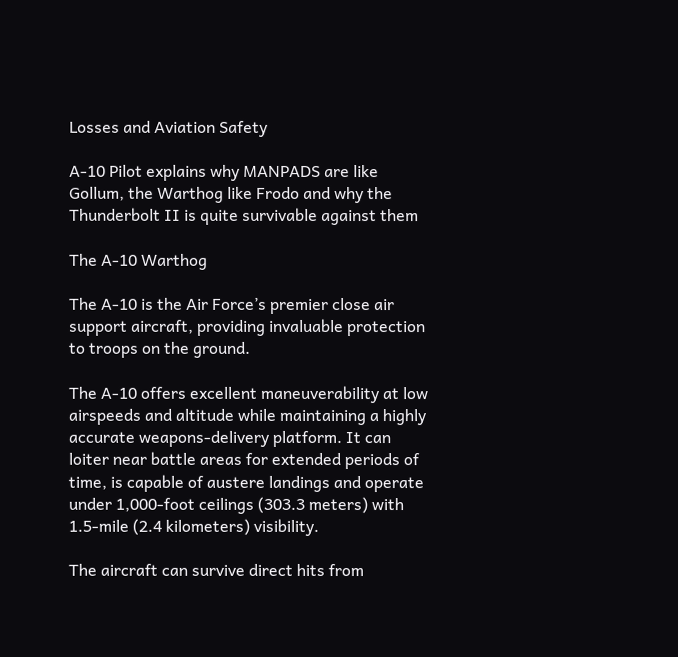Losses and Aviation Safety

A-10 Pilot explains why MANPADS are like Gollum, the Warthog like Frodo and why the Thunderbolt II is quite survivable against them

The A-10 Warthog

The A-10 is the Air Force’s premier close air support aircraft, providing invaluable protection to troops on the ground.

The A-10 offers excellent maneuverability at low airspeeds and altitude while maintaining a highly accurate weapons-delivery platform. It can loiter near battle areas for extended periods of time, is capable of austere landings and operate under 1,000-foot ceilings (303.3 meters) with 1.5-mile (2.4 kilometers) visibility.

The aircraft can survive direct hits from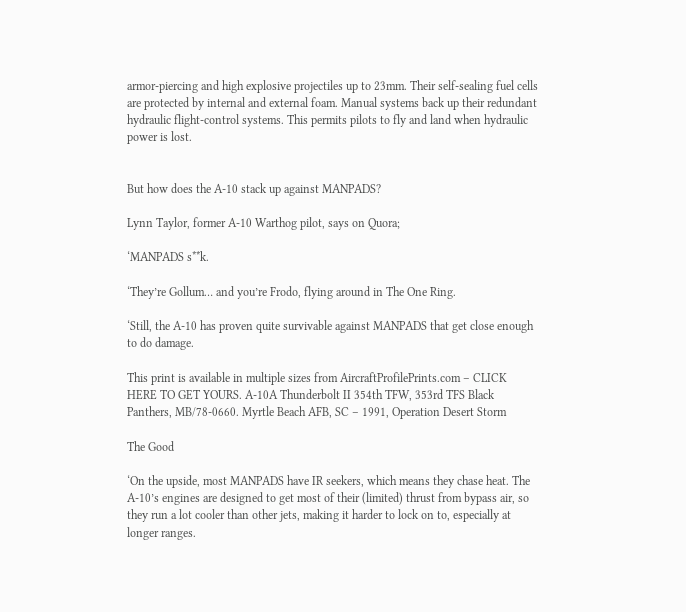armor-piercing and high explosive projectiles up to 23mm. Their self-sealing fuel cells are protected by internal and external foam. Manual systems back up their redundant hydraulic flight-control systems. This permits pilots to fly and land when hydraulic power is lost.


But how does the A-10 stack up against MANPADS?

Lynn Taylor, former A-10 Warthog pilot, says on Quora;

‘MANPADS s**k.

‘They’re Gollum… and you’re Frodo, flying around in The One Ring.

‘Still, the A-10 has proven quite survivable against MANPADS that get close enough to do damage.

This print is available in multiple sizes from AircraftProfilePrints.com – CLICK HERE TO GET YOURS. A-10A Thunderbolt II 354th TFW, 353rd TFS Black Panthers, MB/78-0660. Myrtle Beach AFB, SC – 1991, Operation Desert Storm

The Good

‘On the upside, most MANPADS have IR seekers, which means they chase heat. The A-10’s engines are designed to get most of their (limited) thrust from bypass air, so they run a lot cooler than other jets, making it harder to lock on to, especially at longer ranges.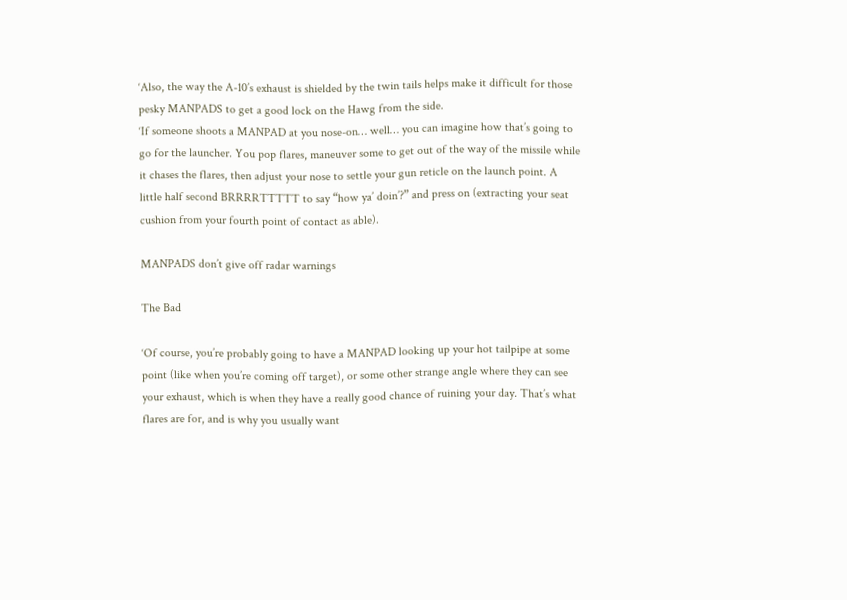‘Also, the way the A-10’s exhaust is shielded by the twin tails helps make it difficult for those pesky MANPADS to get a good lock on the Hawg from the side.
‘If someone shoots a MANPAD at you nose-on… well… you can imagine how that’s going to go for the launcher. You pop flares, maneuver some to get out of the way of the missile while it chases the flares, then adjust your nose to settle your gun reticle on the launch point. A little half second BRRRRTTTTT to say “how ya’ doin’?” and press on (extracting your seat cushion from your fourth point of contact as able).

MANPADS don’t give off radar warnings

The Bad

‘Of course, you’re probably going to have a MANPAD looking up your hot tailpipe at some point (like when you’re coming off target), or some other strange angle where they can see your exhaust, which is when they have a really good chance of ruining your day. That’s what flares are for, and is why you usually want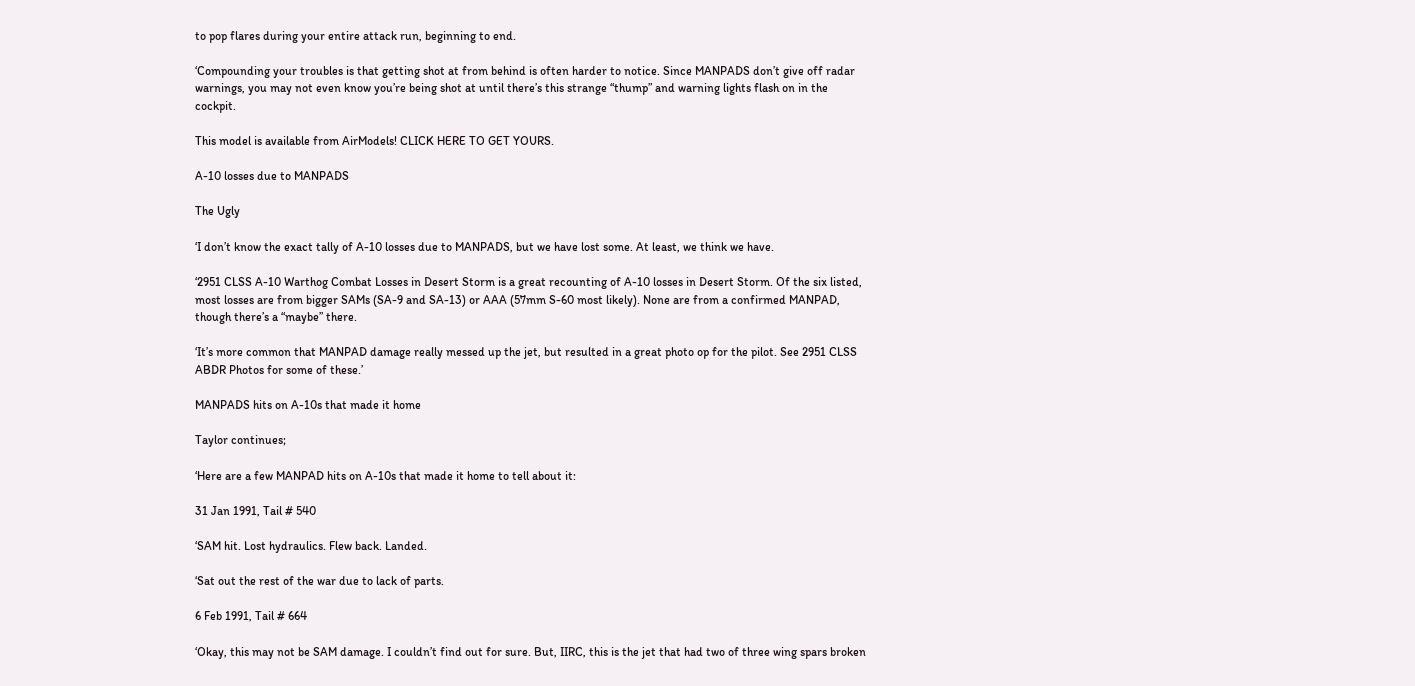to pop flares during your entire attack run, beginning to end.

‘Compounding your troubles is that getting shot at from behind is often harder to notice. Since MANPADS don’t give off radar warnings, you may not even know you’re being shot at until there’s this strange “thump” and warning lights flash on in the cockpit.

This model is available from AirModels! CLICK HERE TO GET YOURS.

A-10 losses due to MANPADS

The Ugly

‘I don’t know the exact tally of A-10 losses due to MANPADS, but we have lost some. At least, we think we have.

‘2951 CLSS A-10 Warthog Combat Losses in Desert Storm is a great recounting of A-10 losses in Desert Storm. Of the six listed, most losses are from bigger SAMs (SA-9 and SA-13) or AAA (57mm S-60 most likely). None are from a confirmed MANPAD, though there’s a “maybe” there.

‘It’s more common that MANPAD damage really messed up the jet, but resulted in a great photo op for the pilot. See 2951 CLSS ABDR Photos for some of these.’

MANPADS hits on A-10s that made it home

Taylor continues;

‘Here are a few MANPAD hits on A-10s that made it home to tell about it:

31 Jan 1991, Tail # 540

‘SAM hit. Lost hydraulics. Flew back. Landed.

‘Sat out the rest of the war due to lack of parts.

6 Feb 1991, Tail # 664

‘Okay, this may not be SAM damage. I couldn’t find out for sure. But, IIRC, this is the jet that had two of three wing spars broken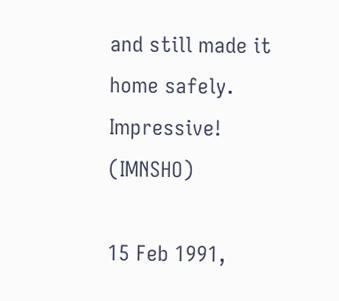and still made it home safely. Impressive! (IMNSHO)

15 Feb 1991,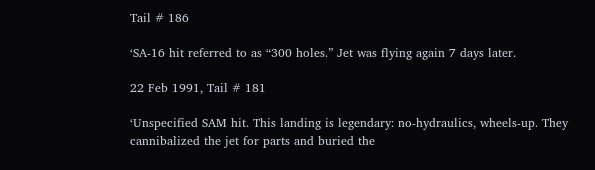Tail # 186

‘SA-16 hit referred to as “300 holes.” Jet was flying again 7 days later.

22 Feb 1991, Tail # 181

‘Unspecified SAM hit. This landing is legendary: no-hydraulics, wheels-up. They cannibalized the jet for parts and buried the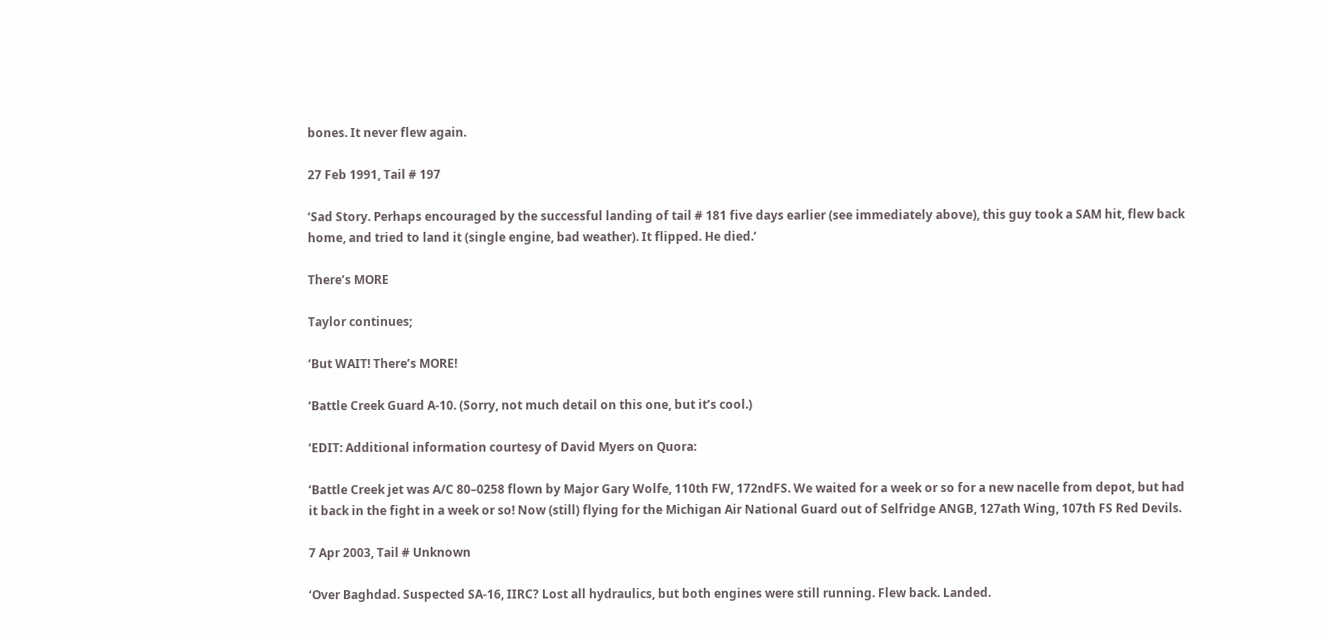bones. It never flew again.

27 Feb 1991, Tail # 197

‘Sad Story. Perhaps encouraged by the successful landing of tail # 181 five days earlier (see immediately above), this guy took a SAM hit, flew back home, and tried to land it (single engine, bad weather). It flipped. He died.’

There’s MORE

Taylor continues;

‘But WAIT! There’s MORE!

‘Battle Creek Guard A-10. (Sorry, not much detail on this one, but it’s cool.)

‘EDIT: Additional information courtesy of David Myers on Quora:

‘Battle Creek jet was A/C 80–0258 flown by Major Gary Wolfe, 110th FW, 172ndFS. We waited for a week or so for a new nacelle from depot, but had it back in the fight in a week or so! Now (still) flying for the Michigan Air National Guard out of Selfridge ANGB, 127ath Wing, 107th FS Red Devils.

7 Apr 2003, Tail # Unknown

‘Over Baghdad. Suspected SA-16, IIRC? Lost all hydraulics, but both engines were still running. Flew back. Landed.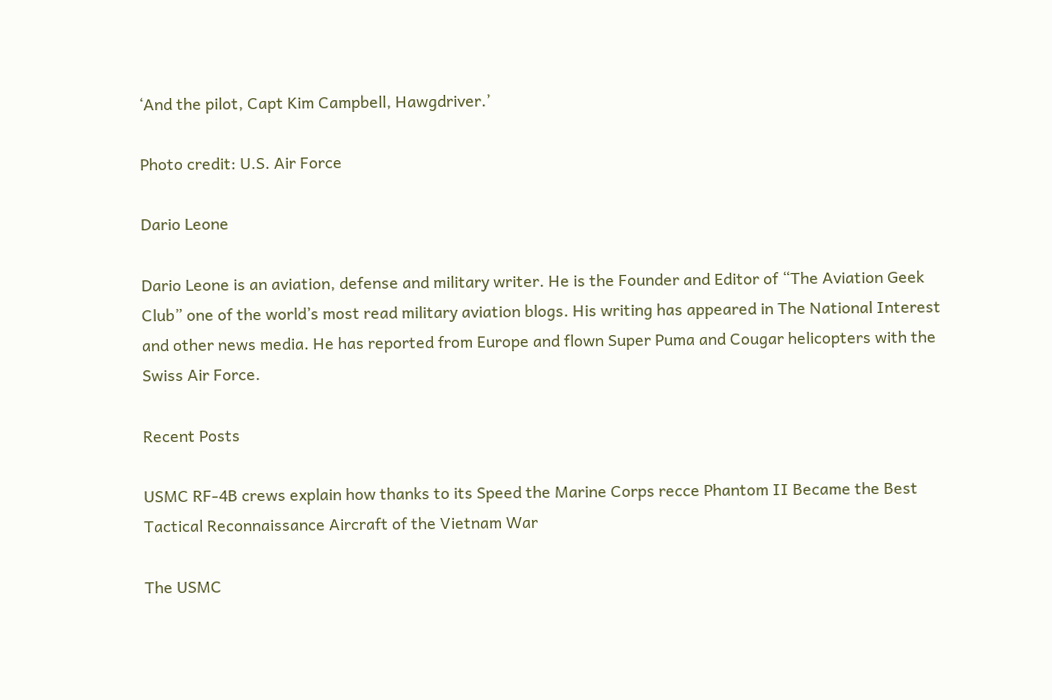‘And the pilot, Capt Kim Campbell, Hawgdriver.’

Photo credit: U.S. Air Force

Dario Leone

Dario Leone is an aviation, defense and military writer. He is the Founder and Editor of “The Aviation Geek Club” one of the world’s most read military aviation blogs. His writing has appeared in The National Interest and other news media. He has reported from Europe and flown Super Puma and Cougar helicopters with the Swiss Air Force.

Recent Posts

USMC RF-4B crews explain how thanks to its Speed the Marine Corps recce Phantom II Became the Best Tactical Reconnaissance Aircraft of the Vietnam War

The USMC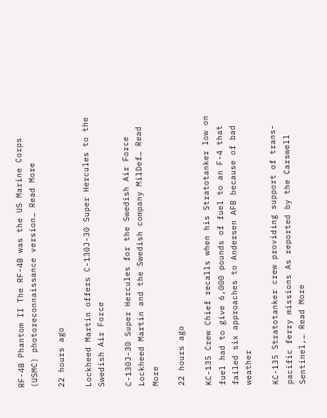RF-4B Phantom II The RF-4B was the US Marine Corps (USMC) photoreconnaissance version… Read More

22 hours ago

Lockheed Martin offers C-130J-30 Super Hercules to the Swedish Air Force

C-130J-30 Super Hercules for the Swedish Air Force Lockheed Martin and the Swedish company MilDef… Read More

22 hours ago

KC-135 Crew Chief recalls when his Stratotanker low on fuel had to give 6,000 pounds of fuel to an F-4 that failed six approaches to Andersen AFB because of bad weather

KC-135 Stratotanker crew providing support of trans-pacific ferry missions As reported by the Carswell Sentinel,… Read More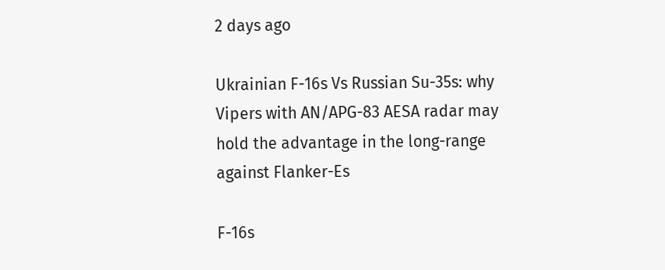2 days ago

Ukrainian F-16s Vs Russian Su-35s: why Vipers with AN/APG-83 AESA radar may hold the advantage in the long-range against Flanker-Es

F-16s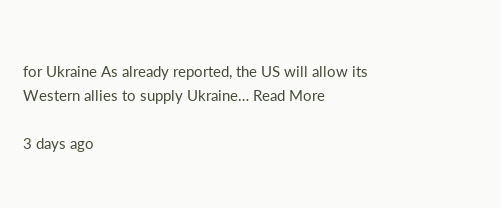for Ukraine As already reported, the US will allow its Western allies to supply Ukraine… Read More

3 days ago